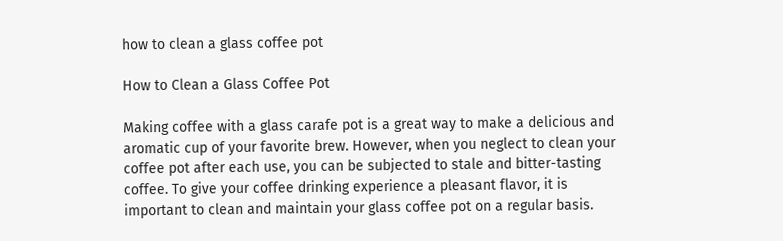how to clean a glass coffee pot

How to Clean a Glass Coffee Pot

Making coffee with a glass carafe pot is a great way to make a delicious and aromatic cup of your favorite brew. However, when you neglect to clean your coffee pot after each use, you can be subjected to stale and bitter-tasting coffee. To give your coffee drinking experience a pleasant flavor, it is important to clean and maintain your glass coffee pot on a regular basis.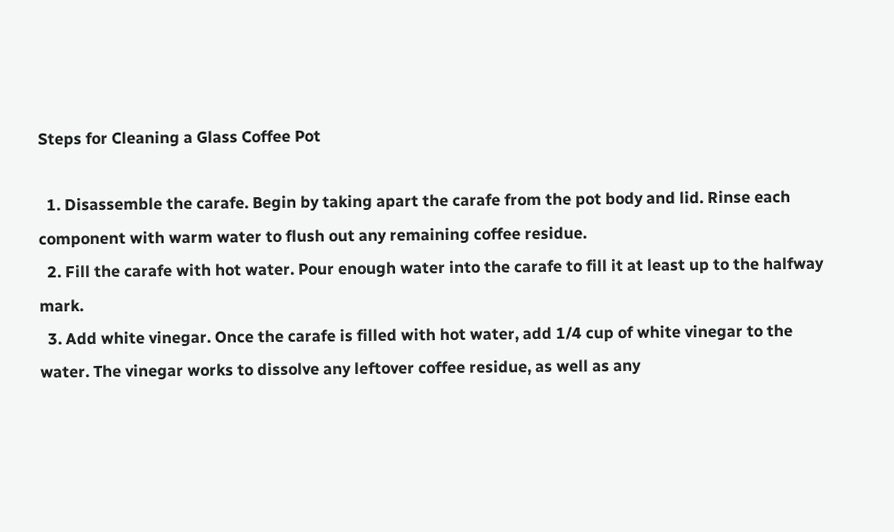Steps for Cleaning a Glass Coffee Pot

  1. Disassemble the carafe. Begin by taking apart the carafe from the pot body and lid. Rinse each component with warm water to flush out any remaining coffee residue.
  2. Fill the carafe with hot water. Pour enough water into the carafe to fill it at least up to the halfway mark.
  3. Add white vinegar. Once the carafe is filled with hot water, add 1/4 cup of white vinegar to the water. The vinegar works to dissolve any leftover coffee residue, as well as any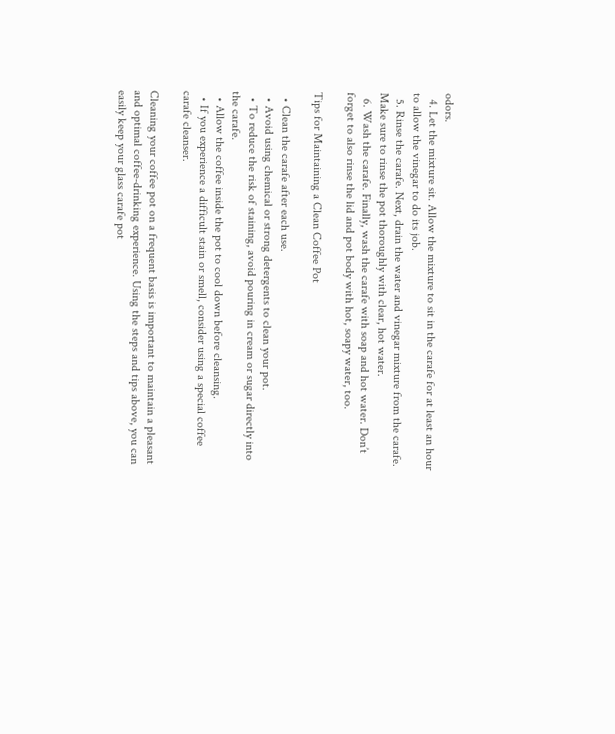odors.
  4. Let the mixture sit. Allow the mixture to sit in the carafe for at least an hour to allow the vinegar to do its job.
  5. Rinse the carafe. Next, drain the water and vinegar mixture from the carafe. Make sure to rinse the pot thoroughly with clear, hot water.
  6. Wash the carafe. Finally, wash the carafe with soap and hot water. Don’t forget to also rinse the lid and pot body with hot, soapy water, too.

Tips for Maintaining a Clean Coffee Pot

  • Clean the carafe after each use.
  • Avoid using chemical or strong detergents to clean your pot.
  • To reduce the risk of staining, avoid pouring in cream or sugar directly into the carafe.
  • Allow the coffee inside the pot to cool down before cleansing.
  • If you experience a difficult stain or smell, consider using a special coffee carafe cleanser.

Cleaning your coffee pot on a frequent basis is important to maintain a pleasant and optimal coffee-drinking experience. Using the steps and tips above, you can easily keep your glass carafe pot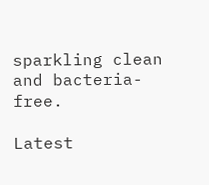sparkling clean and bacteria-free.

Latest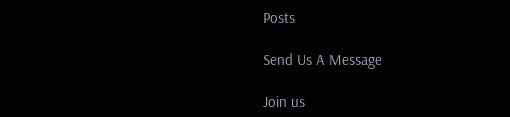Posts

Send Us A Message

Join us